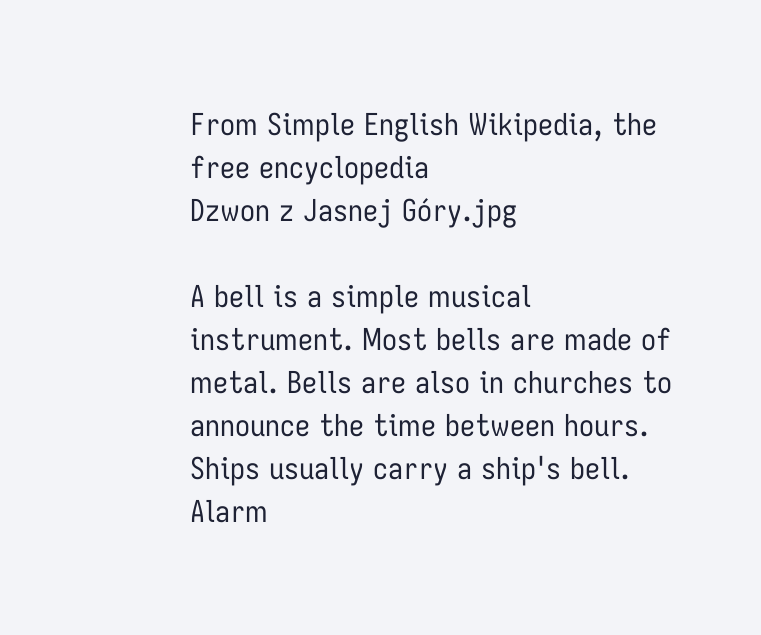From Simple English Wikipedia, the free encyclopedia
Dzwon z Jasnej Góry.jpg

A bell is a simple musical instrument. Most bells are made of metal. Bells are also in churches to announce the time between hours. Ships usually carry a ship's bell. Alarm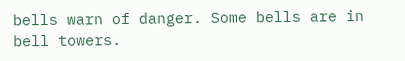bells warn of danger. Some bells are in bell towers.